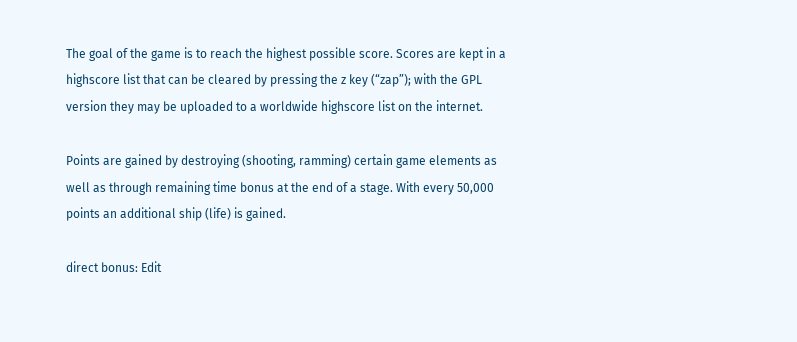The goal of the game is to reach the highest possible score. Scores are kept in a highscore list that can be cleared by pressing the z key (“zap”); with the GPL version they may be uploaded to a worldwide highscore list on the internet.

Points are gained by destroying (shooting, ramming) certain game elements as well as through remaining time bonus at the end of a stage. With every 50,000 points an additional ship (life) is gained.

direct bonus: Edit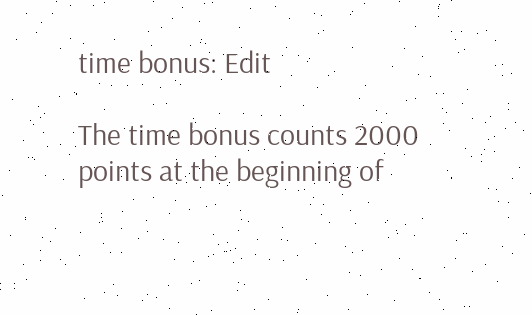time bonus: Edit

The time bonus counts 2000 points at the beginning of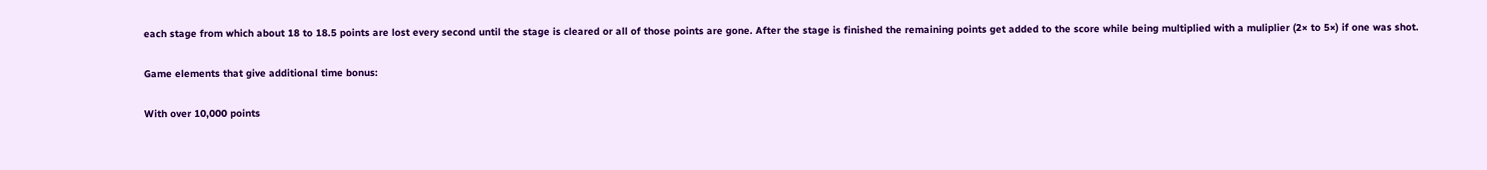each stage from which about 18 to 18.5 points are lost every second until the stage is cleared or all of those points are gone. After the stage is finished the remaining points get added to the score while being multiplied with a muliplier (2× to 5×) if one was shot.

Game elements that give additional time bonus:

With over 10,000 points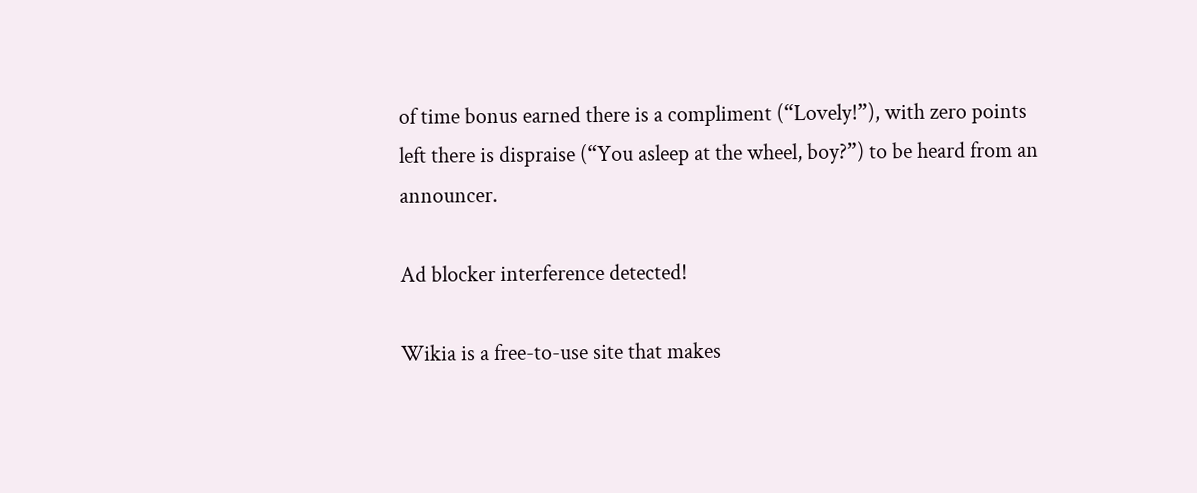of time bonus earned there is a compliment (“Lovely!”), with zero points left there is dispraise (“You asleep at the wheel, boy?”) to be heard from an announcer.

Ad blocker interference detected!

Wikia is a free-to-use site that makes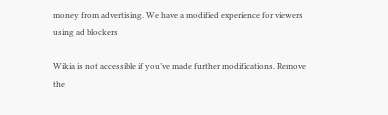money from advertising. We have a modified experience for viewers using ad blockers

Wikia is not accessible if you’ve made further modifications. Remove the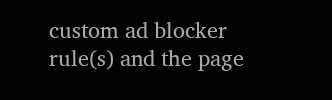custom ad blocker rule(s) and the page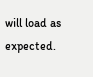will load as expected.